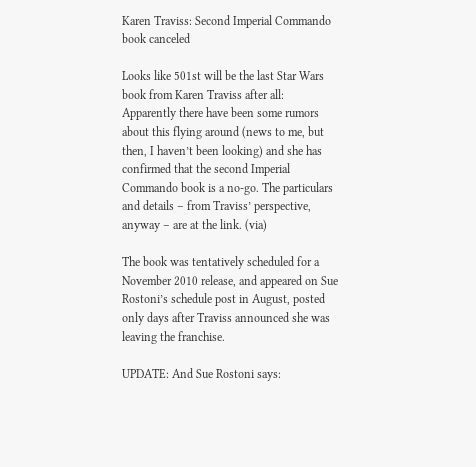Karen Traviss: Second Imperial Commando book canceled

Looks like 501st will be the last Star Wars book from Karen Traviss after all: Apparently there have been some rumors about this flying around (news to me, but then, I haven’t been looking) and she has confirmed that the second Imperial Commando book is a no-go. The particulars and details – from Traviss’ perspective, anyway – are at the link. (via)

The book was tentatively scheduled for a November 2010 release, and appeared on Sue Rostoni’s schedule post in August, posted only days after Traviss announced she was leaving the franchise.

UPDATE: And Sue Rostoni says: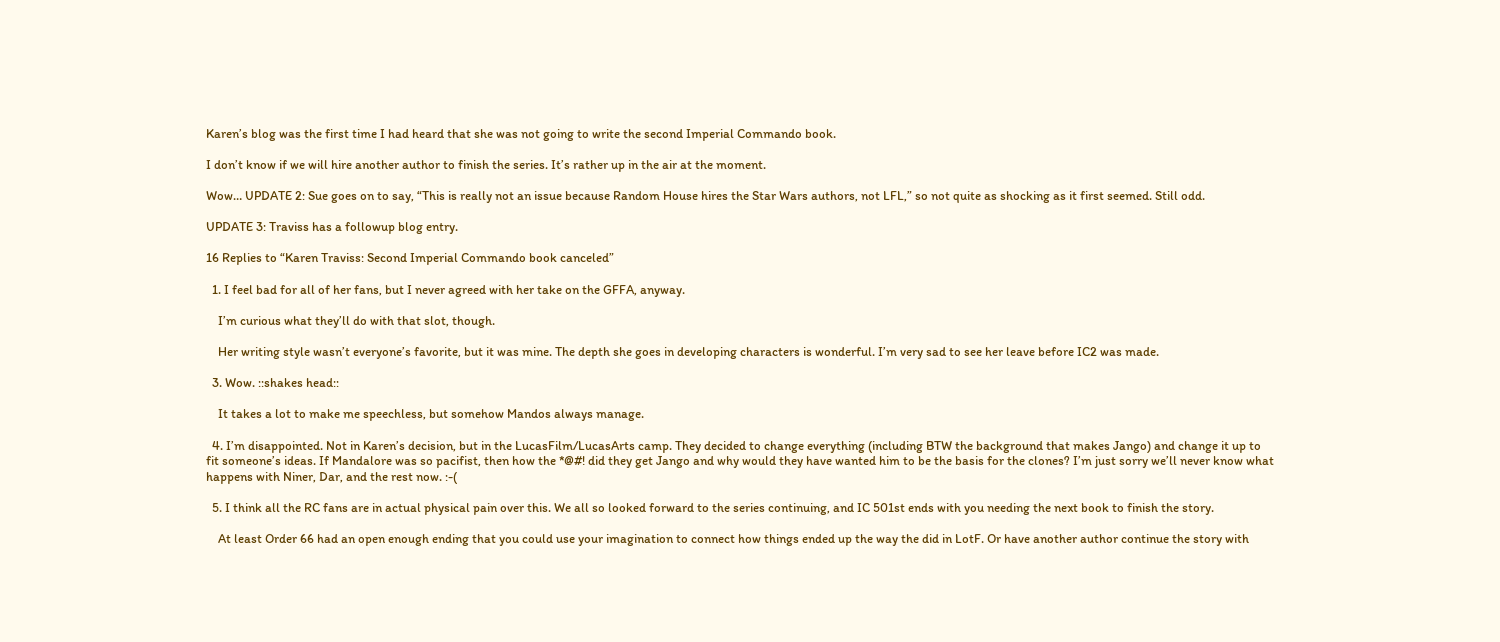Karen’s blog was the first time I had heard that she was not going to write the second Imperial Commando book.

I don’t know if we will hire another author to finish the series. It’s rather up in the air at the moment.

Wow… UPDATE 2: Sue goes on to say, “This is really not an issue because Random House hires the Star Wars authors, not LFL,” so not quite as shocking as it first seemed. Still odd.

UPDATE 3: Traviss has a followup blog entry.

16 Replies to “Karen Traviss: Second Imperial Commando book canceled”

  1. I feel bad for all of her fans, but I never agreed with her take on the GFFA, anyway.

    I’m curious what they’ll do with that slot, though.

    Her writing style wasn’t everyone’s favorite, but it was mine. The depth she goes in developing characters is wonderful. I’m very sad to see her leave before IC2 was made.

  3. Wow. ::shakes head::

    It takes a lot to make me speechless, but somehow Mandos always manage.

  4. I’m disappointed. Not in Karen’s decision, but in the LucasFilm/LucasArts camp. They decided to change everything (including BTW the background that makes Jango) and change it up to fit someone’s ideas. If Mandalore was so pacifist, then how the *@#! did they get Jango and why would they have wanted him to be the basis for the clones? I’m just sorry we’ll never know what happens with Niner, Dar, and the rest now. :-(

  5. I think all the RC fans are in actual physical pain over this. We all so looked forward to the series continuing, and IC 501st ends with you needing the next book to finish the story.

    At least Order 66 had an open enough ending that you could use your imagination to connect how things ended up the way the did in LotF. Or have another author continue the story with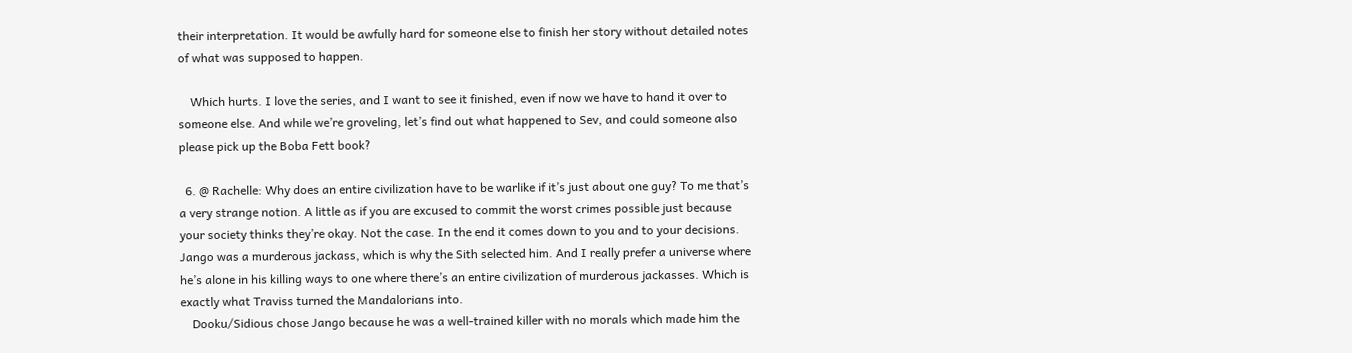their interpretation. It would be awfully hard for someone else to finish her story without detailed notes of what was supposed to happen.

    Which hurts. I love the series, and I want to see it finished, even if now we have to hand it over to someone else. And while we’re groveling, let’s find out what happened to Sev, and could someone also please pick up the Boba Fett book?

  6. @ Rachelle: Why does an entire civilization have to be warlike if it’s just about one guy? To me that’s a very strange notion. A little as if you are excused to commit the worst crimes possible just because your society thinks they’re okay. Not the case. In the end it comes down to you and to your decisions. Jango was a murderous jackass, which is why the Sith selected him. And I really prefer a universe where he’s alone in his killing ways to one where there’s an entire civilization of murderous jackasses. Which is exactly what Traviss turned the Mandalorians into.
    Dooku/Sidious chose Jango because he was a well-trained killer with no morals which made him the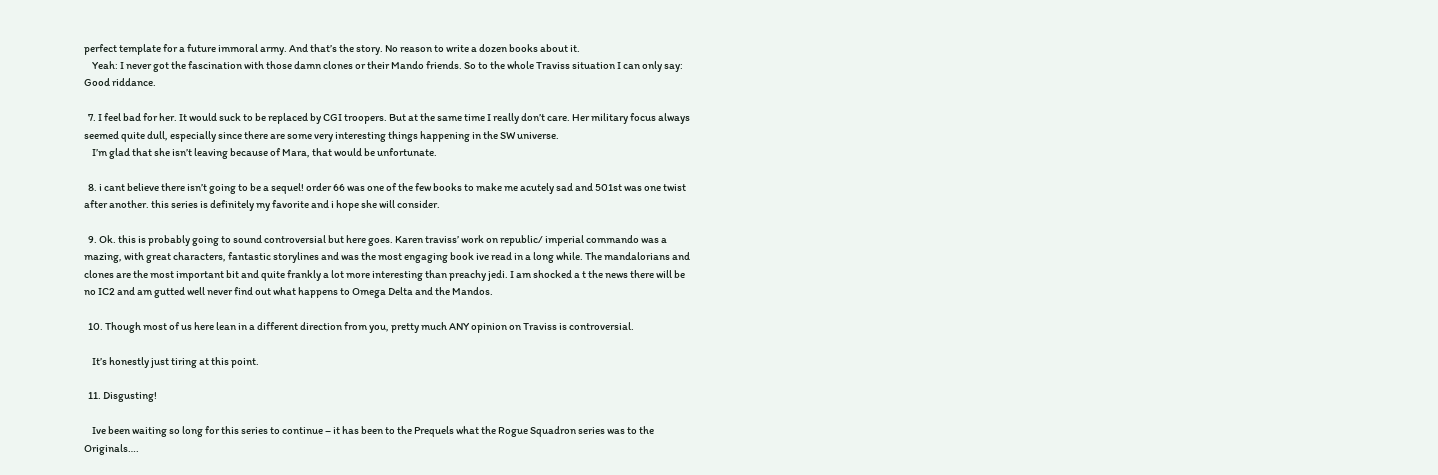perfect template for a future immoral army. And that’s the story. No reason to write a dozen books about it.
    Yeah: I never got the fascination with those damn clones or their Mando friends. So to the whole Traviss situation I can only say: Good riddance.

  7. I feel bad for her. It would suck to be replaced by CGI troopers. But at the same time I really don’t care. Her military focus always seemed quite dull, especially since there are some very interesting things happening in the SW universe.
    I’m glad that she isn’t leaving because of Mara, that would be unfortunate.

  8. i cant believe there isn’t going to be a sequel! order 66 was one of the few books to make me acutely sad and 501st was one twist after another. this series is definitely my favorite and i hope she will consider.

  9. Ok. this is probably going to sound controversial but here goes. Karen traviss’ work on republic/ imperial commando was a mazing, with great characters, fantastic storylines and was the most engaging book ive read in a long while. The mandalorians and clones are the most important bit and quite frankly a lot more interesting than preachy jedi. I am shocked a t the news there will be no IC2 and am gutted well never find out what happens to Omega Delta and the Mandos.

  10. Though most of us here lean in a different direction from you, pretty much ANY opinion on Traviss is controversial.

    It’s honestly just tiring at this point.

  11. Disgusting!

    Ive been waiting so long for this series to continue – it has been to the Prequels what the Rogue Squadron series was to the Originals….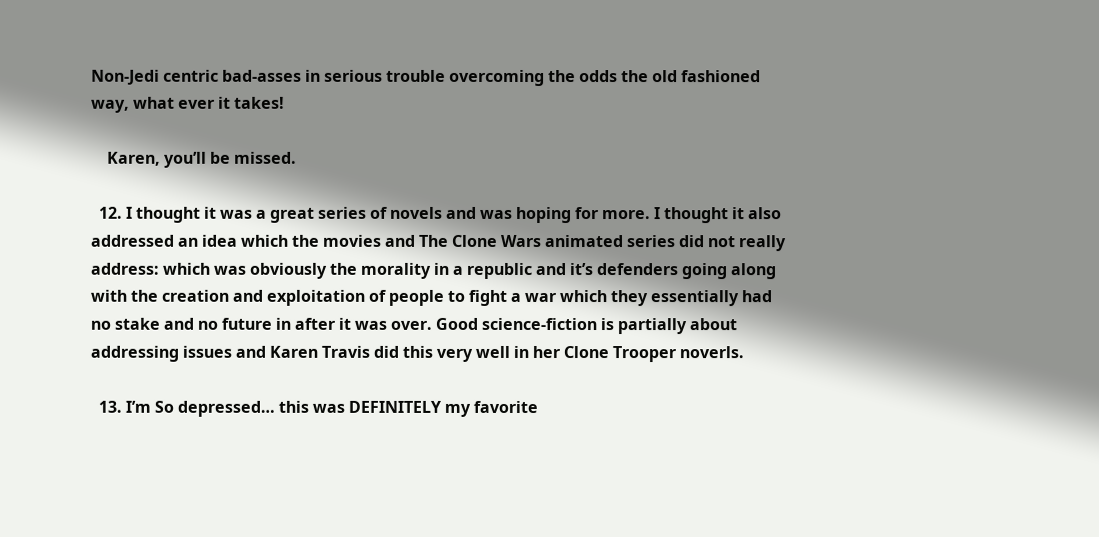Non-Jedi centric bad-asses in serious trouble overcoming the odds the old fashioned way, what ever it takes!

    Karen, you’ll be missed.

  12. I thought it was a great series of novels and was hoping for more. I thought it also addressed an idea which the movies and The Clone Wars animated series did not really address: which was obviously the morality in a republic and it’s defenders going along with the creation and exploitation of people to fight a war which they essentially had no stake and no future in after it was over. Good science-fiction is partially about addressing issues and Karen Travis did this very well in her Clone Trooper noverls.

  13. I’m So depressed… this was DEFINITELY my favorite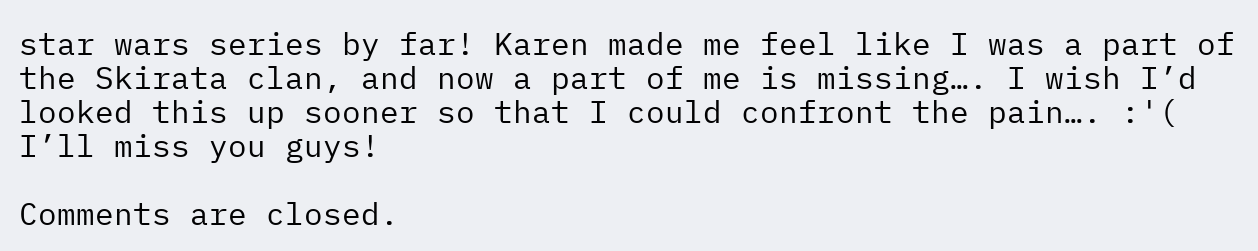star wars series by far! Karen made me feel like I was a part of the Skirata clan, and now a part of me is missing…. I wish I’d looked this up sooner so that I could confront the pain…. :'( I’ll miss you guys!

Comments are closed.